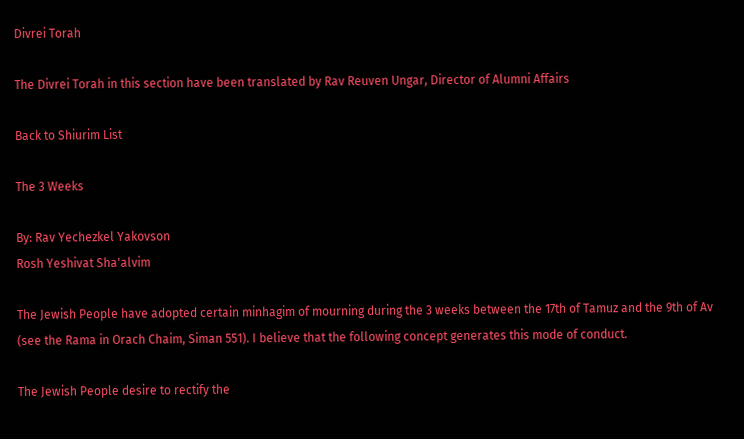Divrei Torah

The Divrei Torah in this section have been translated by Rav Reuven Ungar, Director of Alumni Affairs

Back to Shiurim List

The 3 Weeks

By: Rav Yechezkel Yakovson
Rosh Yeshivat Sha'alvim

The Jewish People have adopted certain minhagim of mourning during the 3 weeks between the 17th of Tamuz and the 9th of Av (see the Rama in Orach Chaim, Siman 551). I believe that the following concept generates this mode of conduct.

The Jewish People desire to rectify the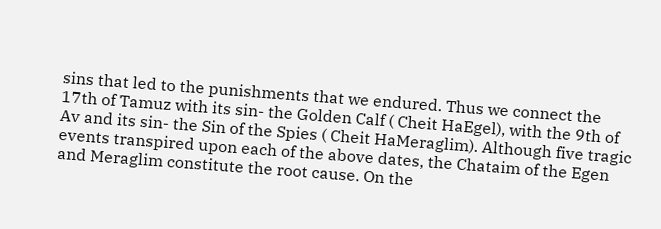sins that led to the punishments that we endured. Thus we connect the 17th of Tamuz with its sin- the Golden Calf ( Cheit HaEgel), with the 9th of Av and its sin- the Sin of the Spies ( Cheit HaMeraglim). Although five tragic events transpired upon each of the above dates, the Chataim of the Egen and Meraglim constitute the root cause. On the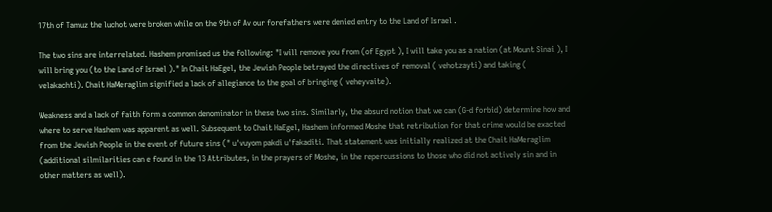17th of Tamuz the luchot were broken while on the 9th of Av our forefathers were denied entry to the Land of Israel .

The two sins are interrelated. Hashem promised us the following: "I will remove you from (of Egypt ), I will take you as a nation (at Mount Sinai ), I will bring you (to the Land of Israel )." In Chait HaEgel, the Jewish People betrayed the directives of removal ( vehotzayti) and taking ( velakachti). Chait HaMeraglim signified a lack of allegiance to the goal of bringing ( veheyvaite).

Weakness and a lack of faith form a common denominator in these two sins. Similarly, the absurd notion that we can (G-d forbid) determine how and where to serve Hashem was apparent as well. Subsequent to Chait HaEgel, Hashem informed Moshe that retribution for that crime would be exacted from the Jewish People in the event of future sins (" u'vuyom pakdi u'fakaditi. That statement was initially realized at the Chait HaMeraglim (additional silmilarities can e found in the 13 Attributes, in the prayers of Moshe, in the repercussions to those who did not actively sin and in other matters as well).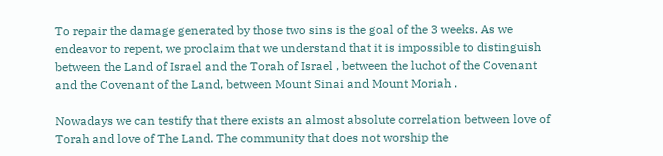To repair the damage generated by those two sins is the goal of the 3 weeks. As we endeavor to repent, we proclaim that we understand that it is impossible to distinguish between the Land of Israel and the Torah of Israel , between the luchot of the Covenant and the Covenant of the Land, between Mount Sinai and Mount Moriah .

Nowadays we can testify that there exists an almost absolute correlation between love of Torah and love of The Land. The community that does not worship the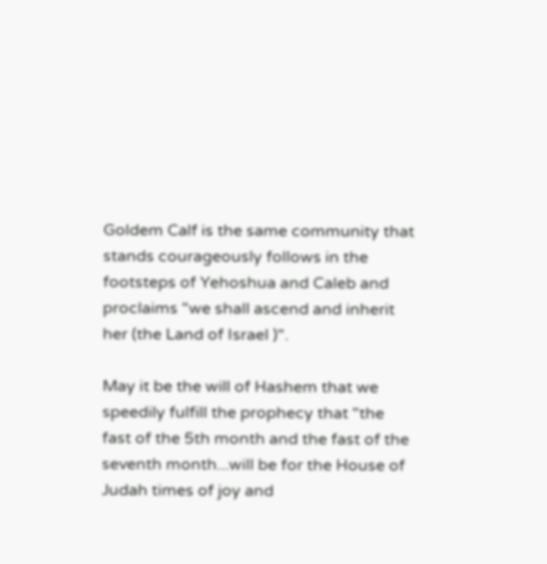Goldem Calf is the same community that stands courageously follows in the footsteps of Yehoshua and Caleb and proclaims "we shall ascend and inherit her (the Land of Israel )".

May it be the will of Hashem that we speedily fulfill the prophecy that "the fast of the 5th month and the fast of the seventh month...will be for the House of Judah times of joy and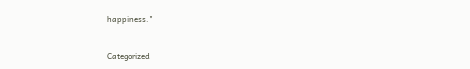happiness."


Categorized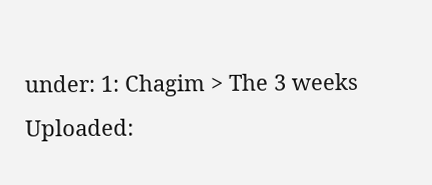under: 1: Chagim > The 3 weeks
Uploaded: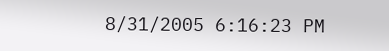8/31/2005 6:16:23 PM